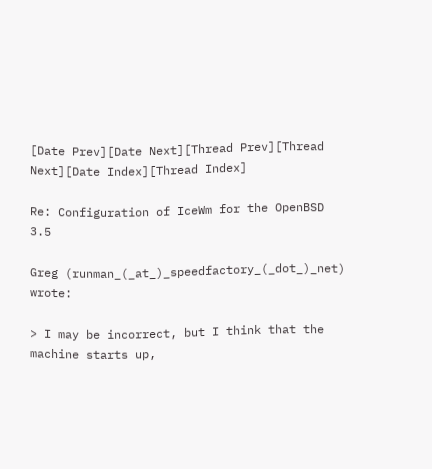[Date Prev][Date Next][Thread Prev][Thread Next][Date Index][Thread Index]

Re: Configuration of IceWm for the OpenBSD 3.5

Greg (runman_(_at_)_speedfactory_(_dot_)_net) wrote:

> I may be incorrect, but I think that the machine starts up,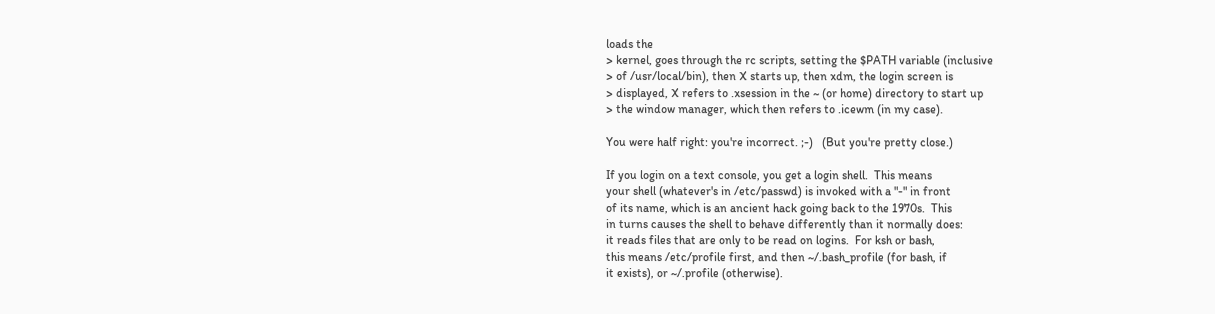loads the
> kernel, goes through the rc scripts, setting the $PATH variable (inclusive
> of /usr/local/bin), then X starts up, then xdm, the login screen is
> displayed, X refers to .xsession in the ~ (or home) directory to start up
> the window manager, which then refers to .icewm (in my case).

You were half right: you're incorrect. ;-)   (But you're pretty close.)

If you login on a text console, you get a login shell.  This means
your shell (whatever's in /etc/passwd) is invoked with a "-" in front
of its name, which is an ancient hack going back to the 1970s.  This
in turns causes the shell to behave differently than it normally does:
it reads files that are only to be read on logins.  For ksh or bash,
this means /etc/profile first, and then ~/.bash_profile (for bash, if
it exists), or ~/.profile (otherwise).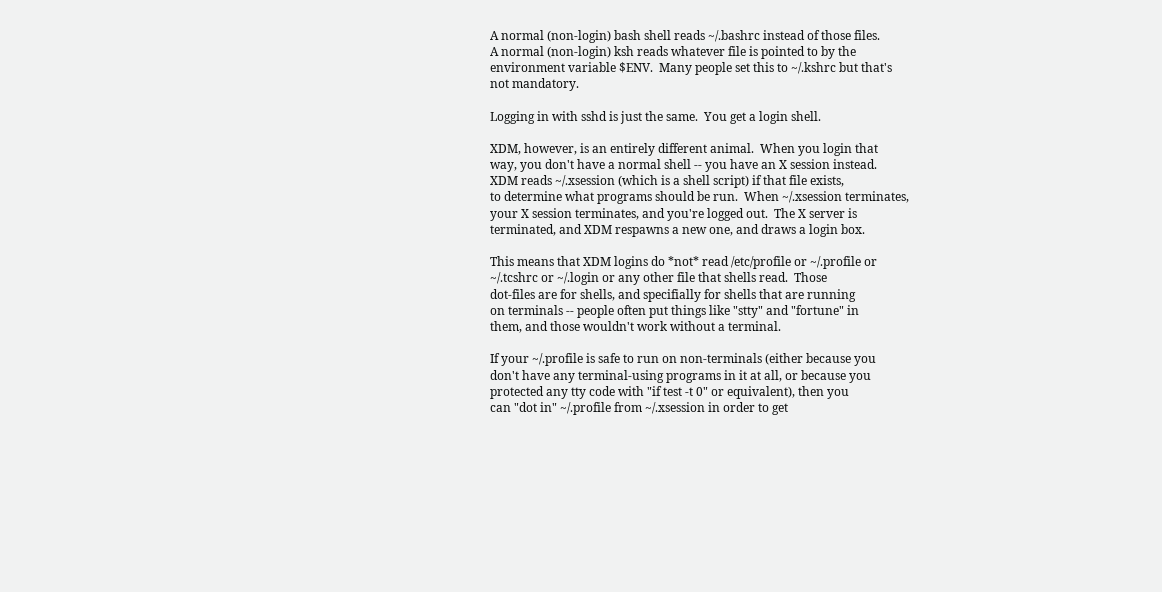A normal (non-login) bash shell reads ~/.bashrc instead of those files.
A normal (non-login) ksh reads whatever file is pointed to by the
environment variable $ENV.  Many people set this to ~/.kshrc but that's
not mandatory.

Logging in with sshd is just the same.  You get a login shell.

XDM, however, is an entirely different animal.  When you login that
way, you don't have a normal shell -- you have an X session instead.
XDM reads ~/.xsession (which is a shell script) if that file exists,
to determine what programs should be run.  When ~/.xsession terminates,
your X session terminates, and you're logged out.  The X server is
terminated, and XDM respawns a new one, and draws a login box.

This means that XDM logins do *not* read /etc/profile or ~/.profile or
~/.tcshrc or ~/.login or any other file that shells read.  Those
dot-files are for shells, and specifially for shells that are running
on terminals -- people often put things like "stty" and "fortune" in
them, and those wouldn't work without a terminal.

If your ~/.profile is safe to run on non-terminals (either because you
don't have any terminal-using programs in it at all, or because you
protected any tty code with "if test -t 0" or equivalent), then you
can "dot in" ~/.profile from ~/.xsession in order to get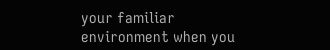your familiar
environment when you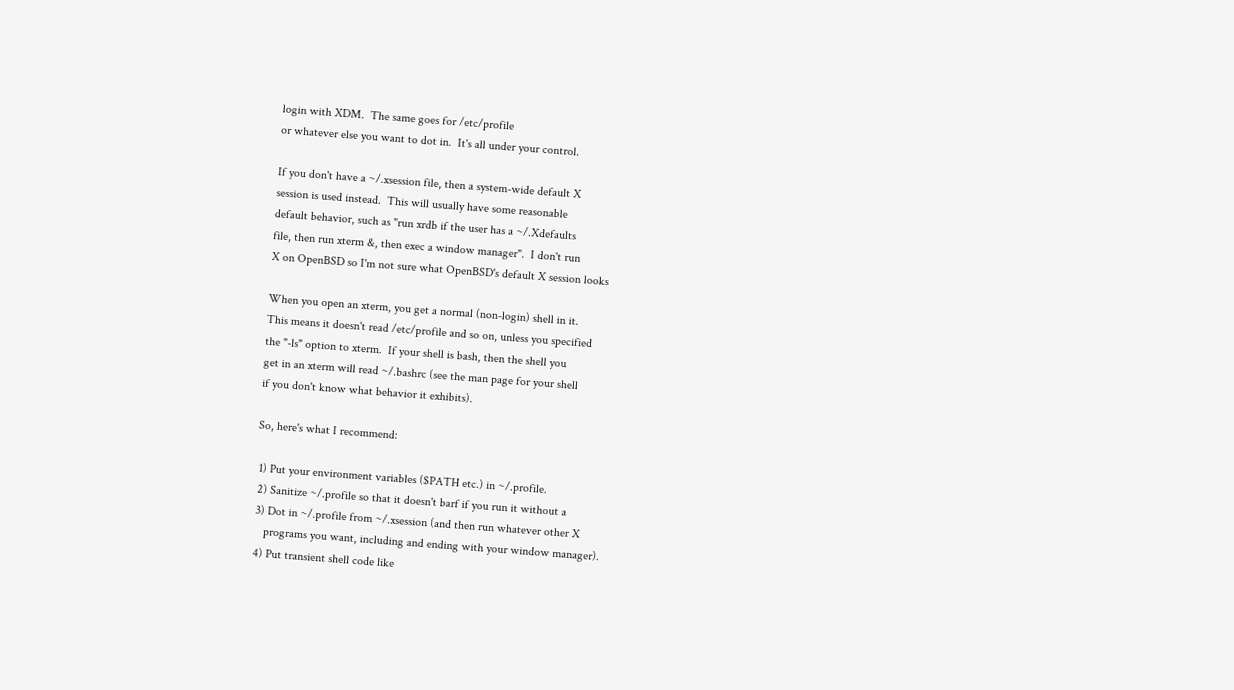login with XDM.  The same goes for /etc/profile
or whatever else you want to dot in.  It's all under your control.

If you don't have a ~/.xsession file, then a system-wide default X
session is used instead.  This will usually have some reasonable
default behavior, such as "run xrdb if the user has a ~/.Xdefaults
file, then run xterm &, then exec a window manager".  I don't run
X on OpenBSD so I'm not sure what OpenBSD's default X session looks

When you open an xterm, you get a normal (non-login) shell in it.
This means it doesn't read /etc/profile and so on, unless you specified
the "-ls" option to xterm.  If your shell is bash, then the shell you
get in an xterm will read ~/.bashrc (see the man page for your shell
if you don't know what behavior it exhibits).

So, here's what I recommend:

 1) Put your environment variables ($PATH etc.) in ~/.profile.
 2) Sanitize ~/.profile so that it doesn't barf if you run it without a
 3) Dot in ~/.profile from ~/.xsession (and then run whatever other X
    programs you want, including and ending with your window manager).
 4) Put transient shell code like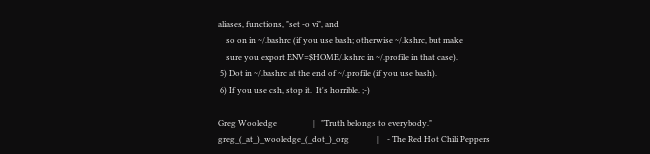aliases, functions, "set -o vi", and
    so on in ~/.bashrc (if you use bash; otherwise ~/.kshrc, but make
    sure you export ENV=$HOME/.kshrc in ~/.profile in that case).
 5) Dot in ~/.bashrc at the end of ~/.profile (if you use bash).
 6) If you use csh, stop it.  It's horrible. ;-)

Greg Wooledge                  |   "Truth belongs to everybody."
greg_(_at_)_wooledge_(_dot_)_org              |    - The Red Hot Chili Peppers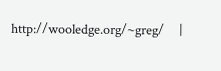http://wooledge.org/~greg/     |